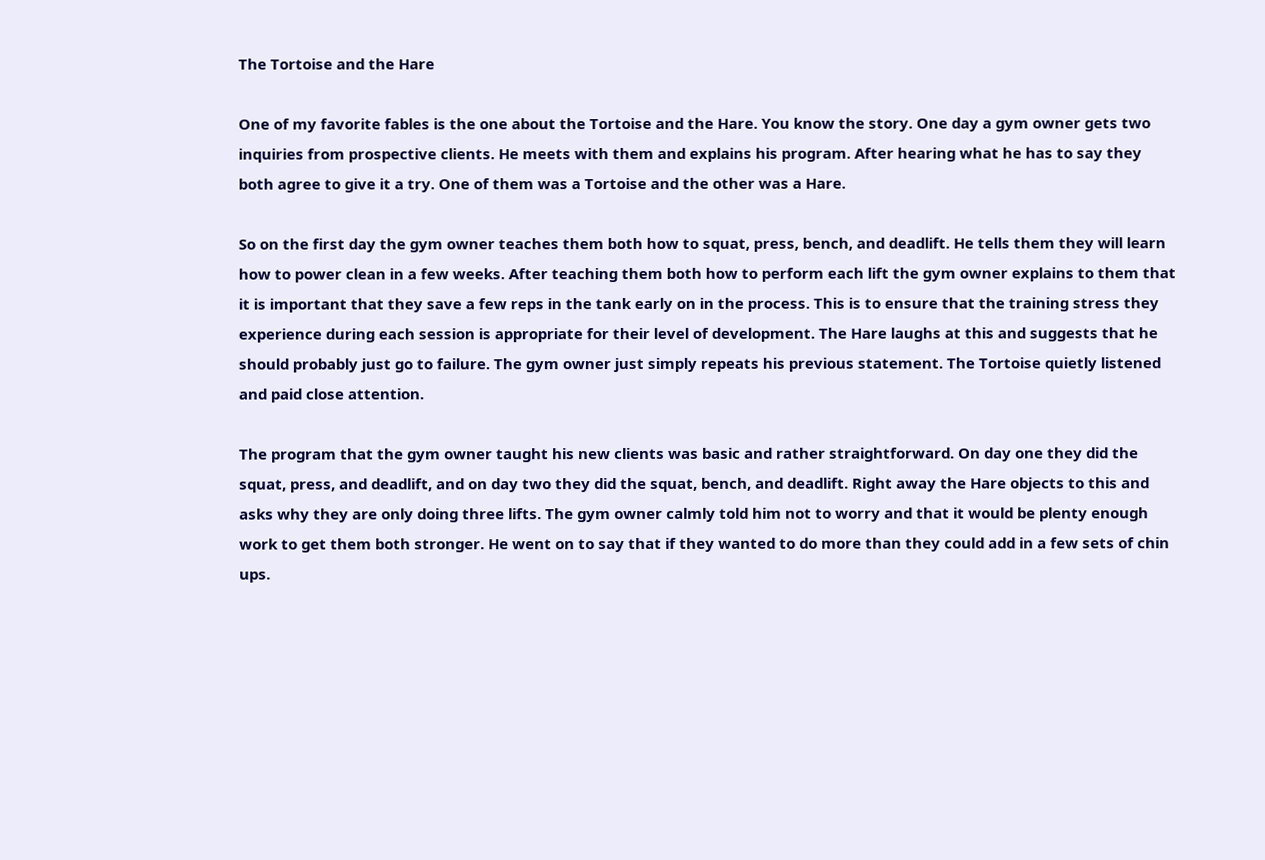The Tortoise and the Hare

One of my favorite fables is the one about the Tortoise and the Hare. You know the story. One day a gym owner gets two inquiries from prospective clients. He meets with them and explains his program. After hearing what he has to say they both agree to give it a try. One of them was a Tortoise and the other was a Hare.

So on the first day the gym owner teaches them both how to squat, press, bench, and deadlift. He tells them they will learn how to power clean in a few weeks. After teaching them both how to perform each lift the gym owner explains to them that it is important that they save a few reps in the tank early on in the process. This is to ensure that the training stress they experience during each session is appropriate for their level of development. The Hare laughs at this and suggests that he should probably just go to failure. The gym owner just simply repeats his previous statement. The Tortoise quietly listened and paid close attention.

The program that the gym owner taught his new clients was basic and rather straightforward. On day one they did the squat, press, and deadlift, and on day two they did the squat, bench, and deadlift. Right away the Hare objects to this and asks why they are only doing three lifts. The gym owner calmly told him not to worry and that it would be plenty enough work to get them both stronger. He went on to say that if they wanted to do more than they could add in a few sets of chin ups.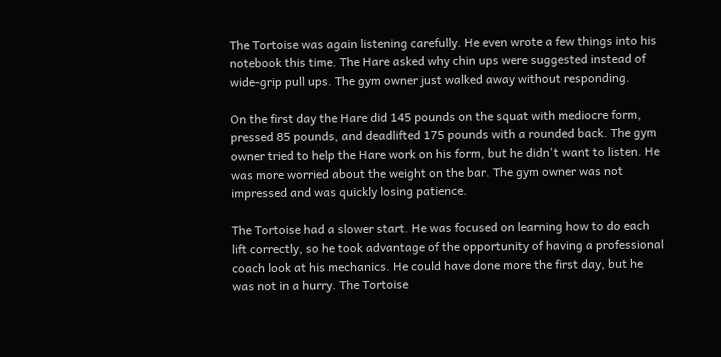The Tortoise was again listening carefully. He even wrote a few things into his notebook this time. The Hare asked why chin ups were suggested instead of wide-grip pull ups. The gym owner just walked away without responding.

On the first day the Hare did 145 pounds on the squat with mediocre form, pressed 85 pounds, and deadlifted 175 pounds with a rounded back. The gym owner tried to help the Hare work on his form, but he didn't want to listen. He was more worried about the weight on the bar. The gym owner was not impressed and was quickly losing patience.

The Tortoise had a slower start. He was focused on learning how to do each lift correctly, so he took advantage of the opportunity of having a professional coach look at his mechanics. He could have done more the first day, but he was not in a hurry. The Tortoise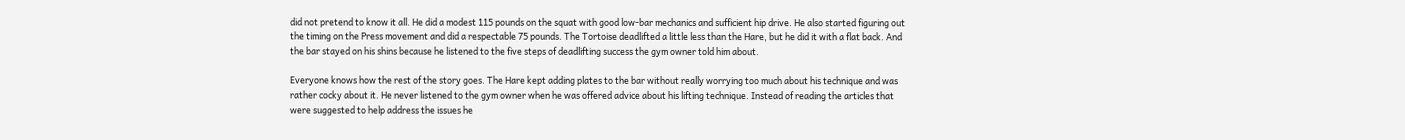did not pretend to know it all. He did a modest 115 pounds on the squat with good low-bar mechanics and sufficient hip drive. He also started figuring out the timing on the Press movement and did a respectable 75 pounds. The Tortoise deadlifted a little less than the Hare, but he did it with a flat back. And the bar stayed on his shins because he listened to the five steps of deadlifting success the gym owner told him about.

Everyone knows how the rest of the story goes. The Hare kept adding plates to the bar without really worrying too much about his technique and was rather cocky about it. He never listened to the gym owner when he was offered advice about his lifting technique. Instead of reading the articles that were suggested to help address the issues he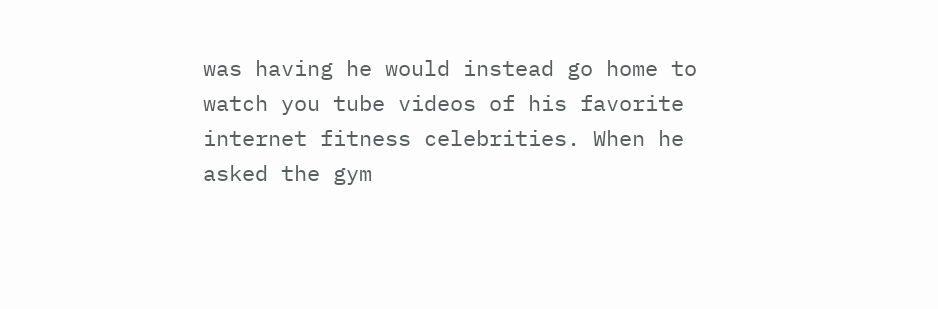was having he would instead go home to watch you tube videos of his favorite internet fitness celebrities. When he asked the gym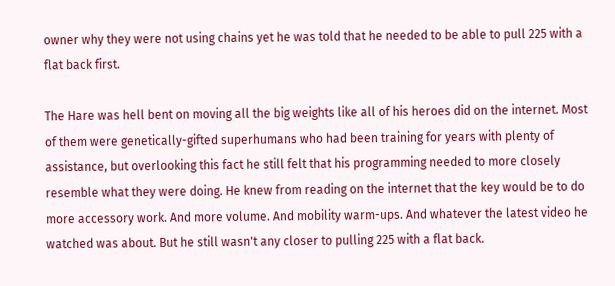owner why they were not using chains yet he was told that he needed to be able to pull 225 with a flat back first.

The Hare was hell bent on moving all the big weights like all of his heroes did on the internet. Most of them were genetically-gifted superhumans who had been training for years with plenty of assistance, but overlooking this fact he still felt that his programming needed to more closely resemble what they were doing. He knew from reading on the internet that the key would be to do more accessory work. And more volume. And mobility warm-ups. And whatever the latest video he watched was about. But he still wasn't any closer to pulling 225 with a flat back.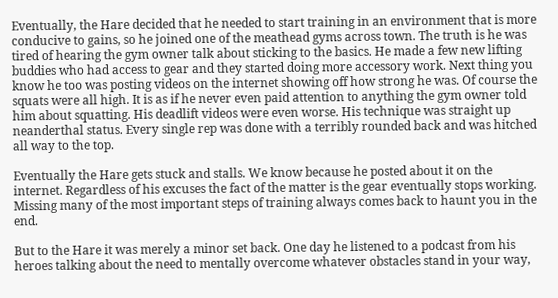Eventually, the Hare decided that he needed to start training in an environment that is more conducive to gains, so he joined one of the meathead gyms across town. The truth is he was tired of hearing the gym owner talk about sticking to the basics. He made a few new lifting buddies who had access to gear and they started doing more accessory work. Next thing you know he too was posting videos on the internet showing off how strong he was. Of course the squats were all high. It is as if he never even paid attention to anything the gym owner told him about squatting. His deadlift videos were even worse. His technique was straight up neanderthal status. Every single rep was done with a terribly rounded back and was hitched all way to the top.

Eventually the Hare gets stuck and stalls. We know because he posted about it on the internet. Regardless of his excuses the fact of the matter is the gear eventually stops working. Missing many of the most important steps of training always comes back to haunt you in the end.

But to the Hare it was merely a minor set back. One day he listened to a podcast from his heroes talking about the need to mentally overcome whatever obstacles stand in your way,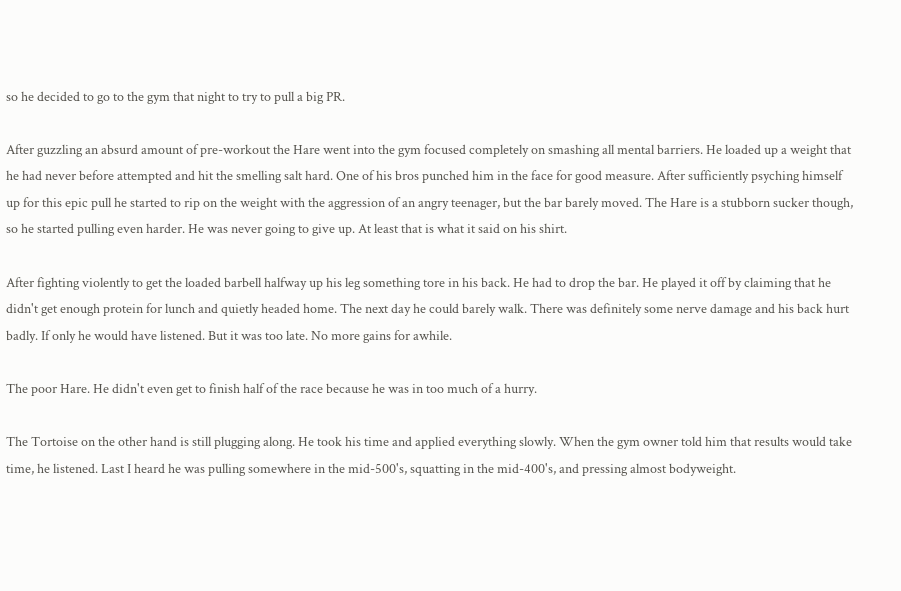so he decided to go to the gym that night to try to pull a big PR.

After guzzling an absurd amount of pre-workout the Hare went into the gym focused completely on smashing all mental barriers. He loaded up a weight that he had never before attempted and hit the smelling salt hard. One of his bros punched him in the face for good measure. After sufficiently psyching himself up for this epic pull he started to rip on the weight with the aggression of an angry teenager, but the bar barely moved. The Hare is a stubborn sucker though, so he started pulling even harder. He was never going to give up. At least that is what it said on his shirt.

After fighting violently to get the loaded barbell halfway up his leg something tore in his back. He had to drop the bar. He played it off by claiming that he didn't get enough protein for lunch and quietly headed home. The next day he could barely walk. There was definitely some nerve damage and his back hurt badly. If only he would have listened. But it was too late. No more gains for awhile.

The poor Hare. He didn't even get to finish half of the race because he was in too much of a hurry.

The Tortoise on the other hand is still plugging along. He took his time and applied everything slowly. When the gym owner told him that results would take time, he listened. Last I heard he was pulling somewhere in the mid-500's, squatting in the mid-400's, and pressing almost bodyweight.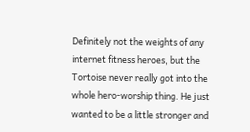Definitely not the weights of any internet fitness heroes, but the Tortoise never really got into the whole hero-worship thing. He just wanted to be a little stronger and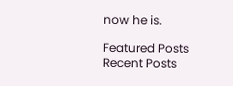now he is.

Featured Posts
Recent Posts